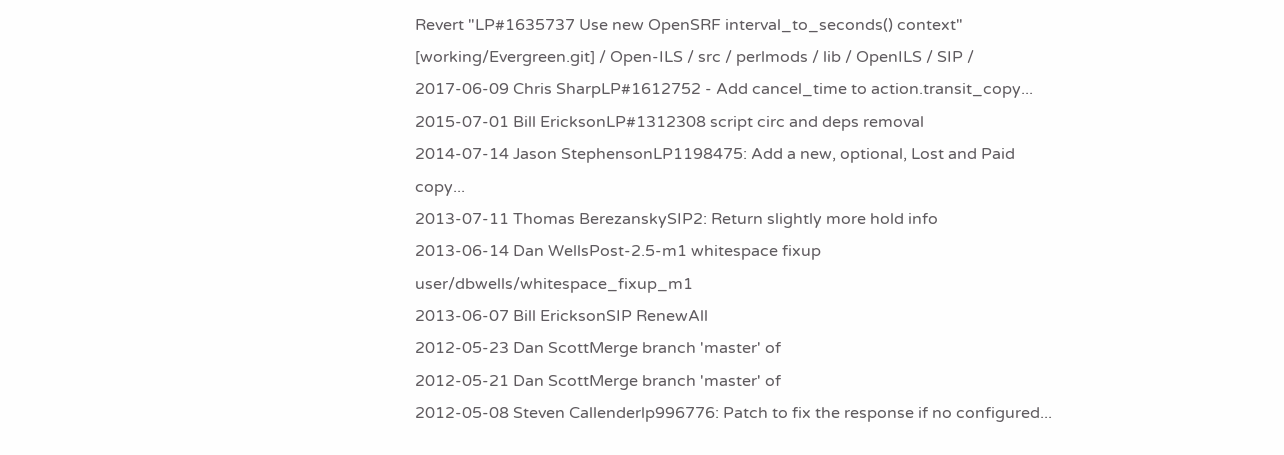Revert "LP#1635737 Use new OpenSRF interval_to_seconds() context"
[working/Evergreen.git] / Open-ILS / src / perlmods / lib / OpenILS / SIP /
2017-06-09 Chris SharpLP#1612752 - Add cancel_time to action.transit_copy...
2015-07-01 Bill EricksonLP#1312308 script circ and deps removal
2014-07-14 Jason StephensonLP1198475: Add a new, optional, Lost and Paid copy...
2013-07-11 Thomas BerezanskySIP2: Return slightly more hold info
2013-06-14 Dan WellsPost-2.5-m1 whitespace fixup user/dbwells/whitespace_fixup_m1
2013-06-07 Bill EricksonSIP RenewAll
2012-05-23 Dan ScottMerge branch 'master' of
2012-05-21 Dan ScottMerge branch 'master' of
2012-05-08 Steven Callenderlp996776: Patch to fix the response if no configured...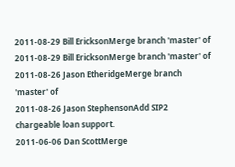2011-08-29 Bill EricksonMerge branch 'master' of
2011-08-29 Bill EricksonMerge branch 'master' of
2011-08-26 Jason EtheridgeMerge branch 'master' of
2011-08-26 Jason StephensonAdd SIP2 chargeable loan support.
2011-06-06 Dan ScottMerge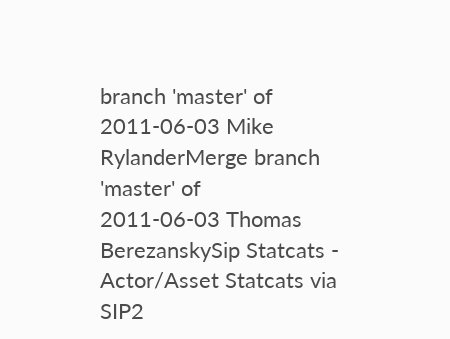branch 'master' of
2011-06-03 Mike RylanderMerge branch 'master' of
2011-06-03 Thomas BerezanskySip Statcats - Actor/Asset Statcats via SIP2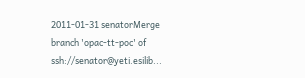2011-01-31 senatorMerge branch 'opac-tt-poc' of ssh://senator@yeti.esilib...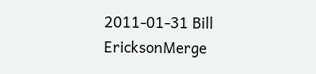2011-01-31 Bill EricksonMerge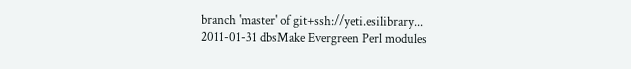branch 'master' of git+ssh://yeti.esilibrary...
2011-01-31 dbsMake Evergreen Perl modules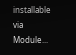installable via Module...